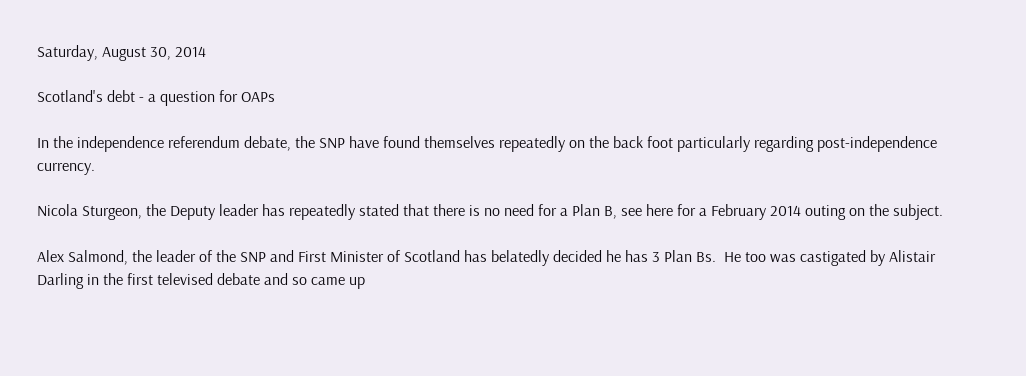Saturday, August 30, 2014

Scotland's debt - a question for OAPs

In the independence referendum debate, the SNP have found themselves repeatedly on the back foot particularly regarding post-independence currency.

Nicola Sturgeon, the Deputy leader has repeatedly stated that there is no need for a Plan B, see here for a February 2014 outing on the subject.

Alex Salmond, the leader of the SNP and First Minister of Scotland has belatedly decided he has 3 Plan Bs.  He too was castigated by Alistair Darling in the first televised debate and so came up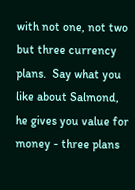with not one, not two but three currency plans.  Say what you like about Salmond, he gives you value for money - three plans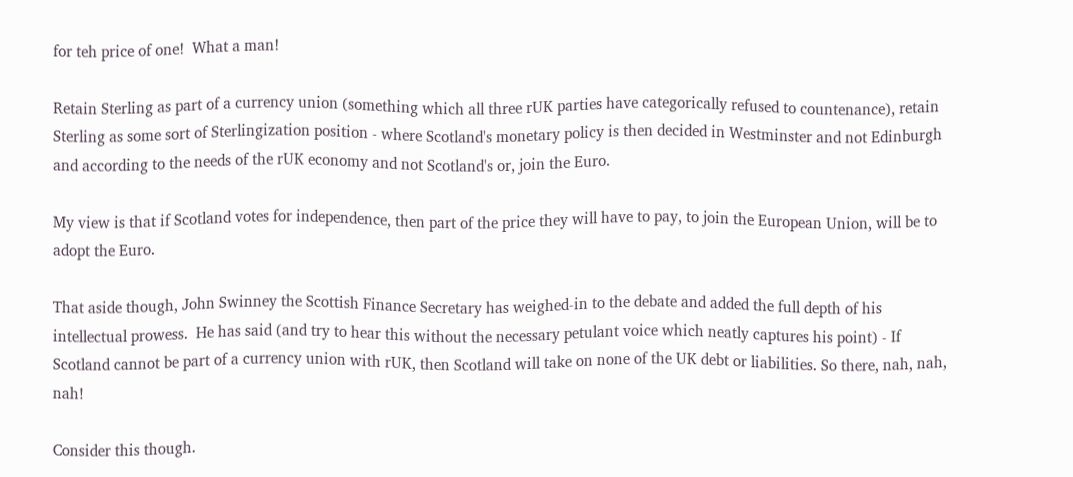for teh price of one!  What a man!

Retain Sterling as part of a currency union (something which all three rUK parties have categorically refused to countenance), retain Sterling as some sort of Sterlingization position - where Scotland's monetary policy is then decided in Westminster and not Edinburgh and according to the needs of the rUK economy and not Scotland's or, join the Euro.

My view is that if Scotland votes for independence, then part of the price they will have to pay, to join the European Union, will be to adopt the Euro.

That aside though, John Swinney the Scottish Finance Secretary has weighed-in to the debate and added the full depth of his intellectual prowess.  He has said (and try to hear this without the necessary petulant voice which neatly captures his point) - If Scotland cannot be part of a currency union with rUK, then Scotland will take on none of the UK debt or liabilities. So there, nah, nah, nah!

Consider this though.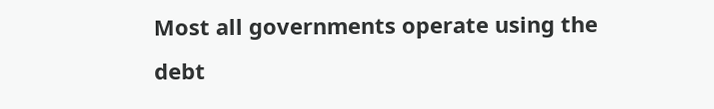Most all governments operate using the debt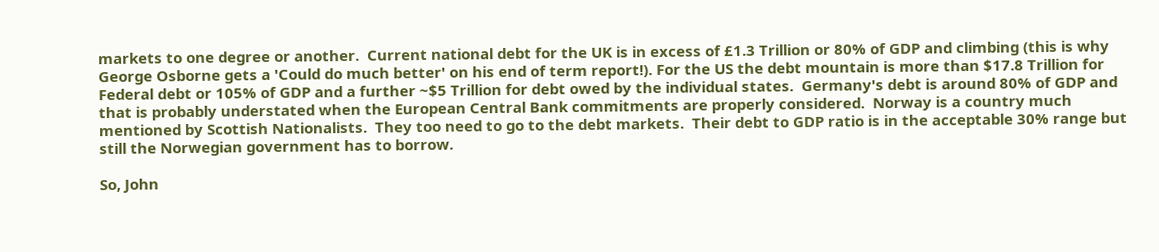markets to one degree or another.  Current national debt for the UK is in excess of £1.3 Trillion or 80% of GDP and climbing (this is why George Osborne gets a 'Could do much better' on his end of term report!). For the US the debt mountain is more than $17.8 Trillion for Federal debt or 105% of GDP and a further ~$5 Trillion for debt owed by the individual states.  Germany's debt is around 80% of GDP and that is probably understated when the European Central Bank commitments are properly considered.  Norway is a country much mentioned by Scottish Nationalists.  They too need to go to the debt markets.  Their debt to GDP ratio is in the acceptable 30% range but still the Norwegian government has to borrow.

So, John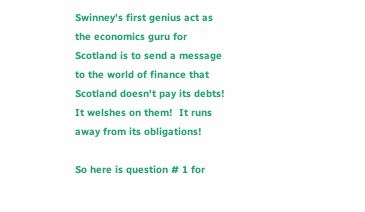Swinney's first genius act as the economics guru for Scotland is to send a message to the world of finance that Scotland doesn't pay its debts!  It welshes on them!  It runs away from its obligations!

So here is question # 1 for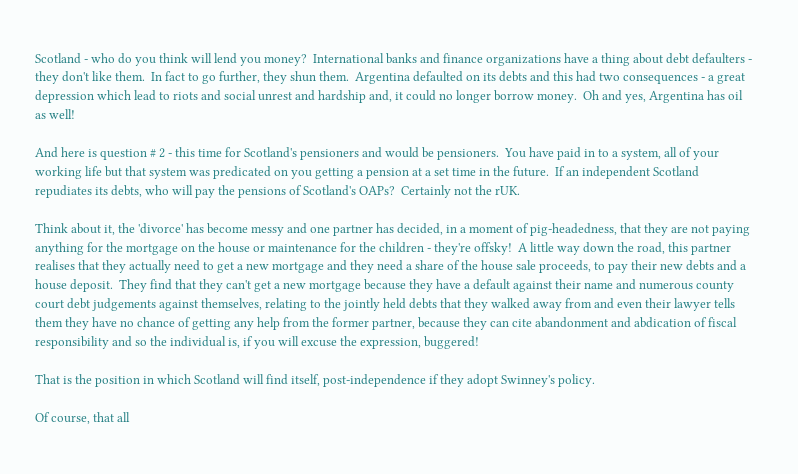Scotland - who do you think will lend you money?  International banks and finance organizations have a thing about debt defaulters - they don't like them.  In fact to go further, they shun them.  Argentina defaulted on its debts and this had two consequences - a great depression which lead to riots and social unrest and hardship and, it could no longer borrow money.  Oh and yes, Argentina has oil as well!

And here is question # 2 - this time for Scotland's pensioners and would be pensioners.  You have paid in to a system, all of your working life but that system was predicated on you getting a pension at a set time in the future.  If an independent Scotland repudiates its debts, who will pay the pensions of Scotland's OAPs?  Certainly not the rUK.

Think about it, the 'divorce' has become messy and one partner has decided, in a moment of pig-headedness, that they are not paying anything for the mortgage on the house or maintenance for the children - they're offsky!  A little way down the road, this partner realises that they actually need to get a new mortgage and they need a share of the house sale proceeds, to pay their new debts and a house deposit.  They find that they can't get a new mortgage because they have a default against their name and numerous county court debt judgements against themselves, relating to the jointly held debts that they walked away from and even their lawyer tells them they have no chance of getting any help from the former partner, because they can cite abandonment and abdication of fiscal responsibility and so the individual is, if you will excuse the expression, buggered!

That is the position in which Scotland will find itself, post-independence if they adopt Swinney's policy.

Of course, that all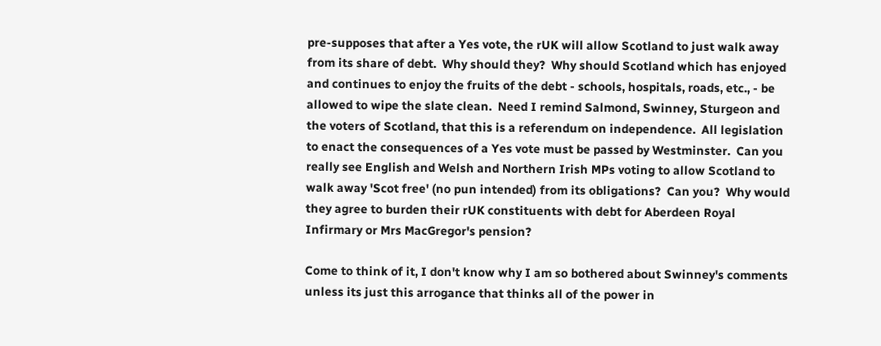pre-supposes that after a Yes vote, the rUK will allow Scotland to just walk away from its share of debt.  Why should they?  Why should Scotland which has enjoyed and continues to enjoy the fruits of the debt - schools, hospitals, roads, etc., - be allowed to wipe the slate clean.  Need I remind Salmond, Swinney, Sturgeon and the voters of Scotland, that this is a referendum on independence.  All legislation to enact the consequences of a Yes vote must be passed by Westminster.  Can you really see English and Welsh and Northern Irish MPs voting to allow Scotland to walk away 'Scot free' (no pun intended) from its obligations?  Can you?  Why would they agree to burden their rUK constituents with debt for Aberdeen Royal Infirmary or Mrs MacGregor's pension?

Come to think of it, I don't know why I am so bothered about Swinney's comments unless its just this arrogance that thinks all of the power in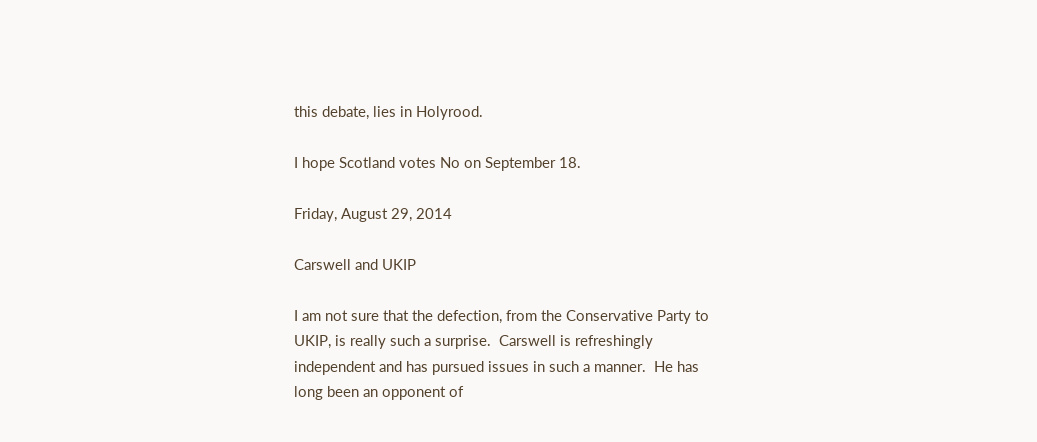this debate, lies in Holyrood.

I hope Scotland votes No on September 18.

Friday, August 29, 2014

Carswell and UKIP

I am not sure that the defection, from the Conservative Party to UKIP, is really such a surprise.  Carswell is refreshingly independent and has pursued issues in such a manner.  He has long been an opponent of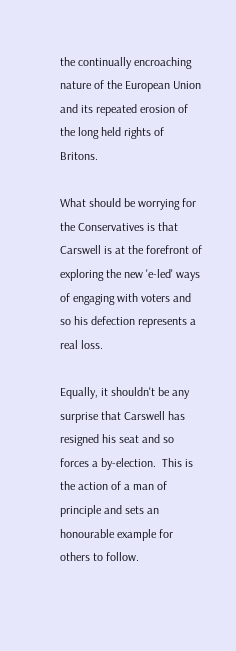the continually encroaching nature of the European Union and its repeated erosion of the long held rights of Britons.

What should be worrying for the Conservatives is that Carswell is at the forefront of exploring the new 'e-led' ways of engaging with voters and so his defection represents a real loss.

Equally, it shouldn't be any surprise that Carswell has resigned his seat and so forces a by-election.  This is the action of a man of principle and sets an honourable example for others to follow.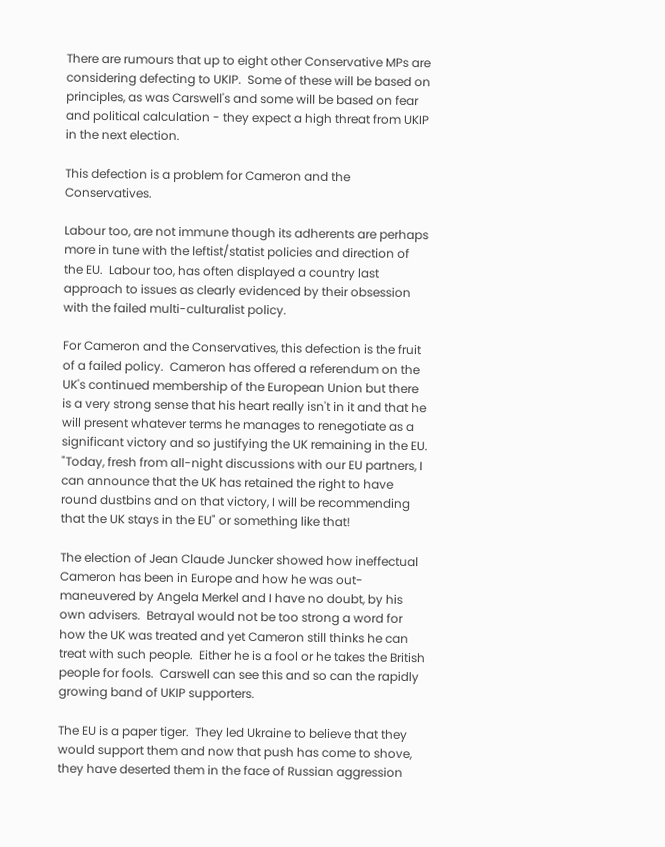There are rumours that up to eight other Conservative MPs are considering defecting to UKIP.  Some of these will be based on principles, as was Carswell's and some will be based on fear and political calculation - they expect a high threat from UKIP in the next election.

This defection is a problem for Cameron and the Conservatives.

Labour too, are not immune though its adherents are perhaps more in tune with the leftist/statist policies and direction of the EU.  Labour too, has often displayed a country last approach to issues as clearly evidenced by their obsession with the failed multi-culturalist policy.

For Cameron and the Conservatives, this defection is the fruit of a failed policy.  Cameron has offered a referendum on the UK's continued membership of the European Union but there is a very strong sense that his heart really isn't in it and that he will present whatever terms he manages to renegotiate as a significant victory and so justifying the UK remaining in the EU.  "Today, fresh from all-night discussions with our EU partners, I can announce that the UK has retained the right to have round dustbins and on that victory, I will be recommending that the UK stays in the EU" or something like that!

The election of Jean Claude Juncker showed how ineffectual Cameron has been in Europe and how he was out-maneuvered by Angela Merkel and I have no doubt, by his own advisers.  Betrayal would not be too strong a word for how the UK was treated and yet Cameron still thinks he can treat with such people.  Either he is a fool or he takes the British people for fools.  Carswell can see this and so can the rapidly growing band of UKIP supporters.

The EU is a paper tiger.  They led Ukraine to believe that they would support them and now that push has come to shove, they have deserted them in the face of Russian aggression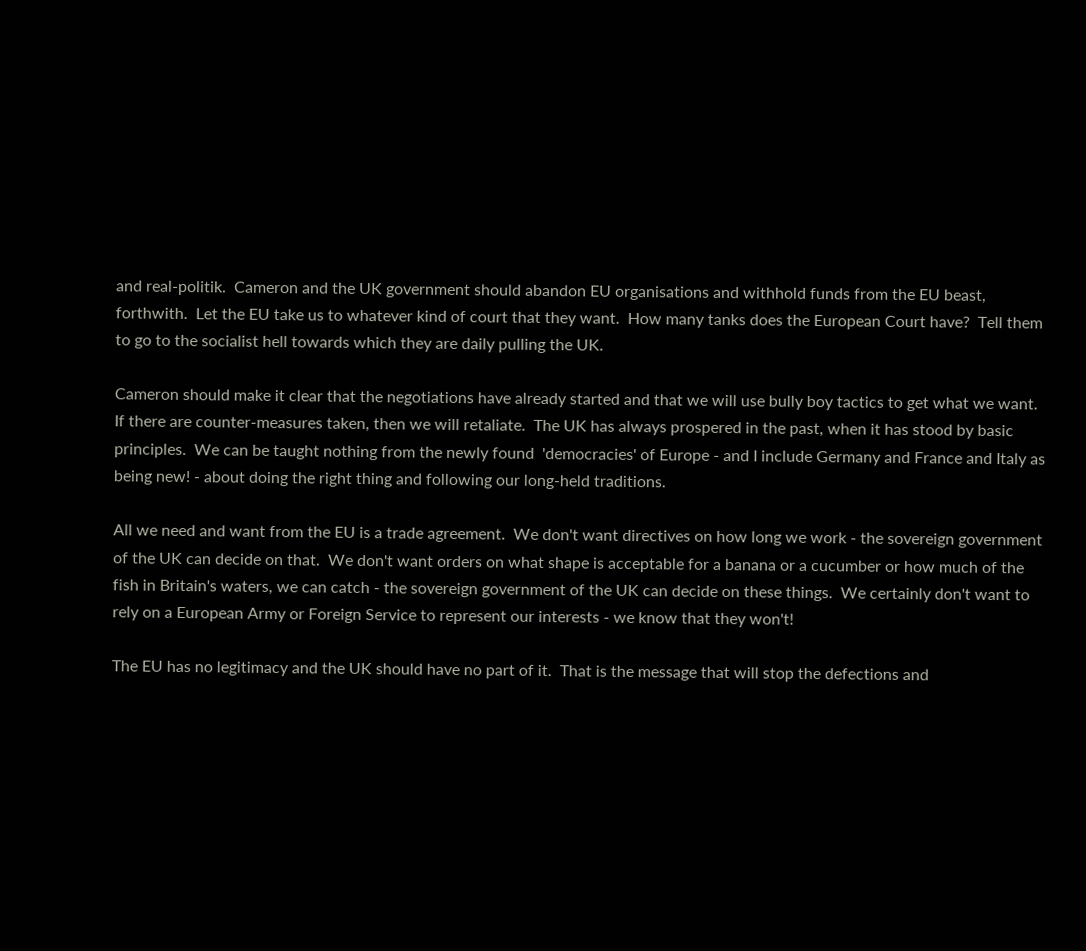and real-politik.  Cameron and the UK government should abandon EU organisations and withhold funds from the EU beast, forthwith.  Let the EU take us to whatever kind of court that they want.  How many tanks does the European Court have?  Tell them to go to the socialist hell towards which they are daily pulling the UK.

Cameron should make it clear that the negotiations have already started and that we will use bully boy tactics to get what we want.  If there are counter-measures taken, then we will retaliate.  The UK has always prospered in the past, when it has stood by basic principles.  We can be taught nothing from the newly found  'democracies' of Europe - and I include Germany and France and Italy as being new! - about doing the right thing and following our long-held traditions.

All we need and want from the EU is a trade agreement.  We don't want directives on how long we work - the sovereign government of the UK can decide on that.  We don't want orders on what shape is acceptable for a banana or a cucumber or how much of the fish in Britain's waters, we can catch - the sovereign government of the UK can decide on these things.  We certainly don't want to rely on a European Army or Foreign Service to represent our interests - we know that they won't!

The EU has no legitimacy and the UK should have no part of it.  That is the message that will stop the defections and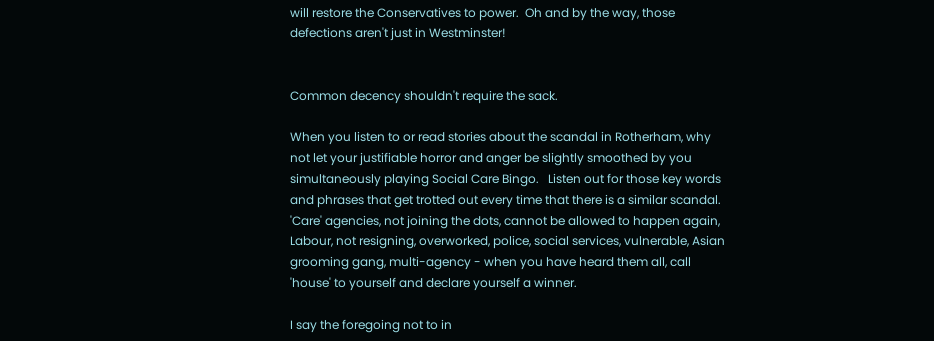will restore the Conservatives to power.  Oh and by the way, those defections aren't just in Westminster!


Common decency shouldn't require the sack.

When you listen to or read stories about the scandal in Rotherham, why not let your justifiable horror and anger be slightly smoothed by you simultaneously playing Social Care Bingo.   Listen out for those key words and phrases that get trotted out every time that there is a similar scandal.  'Care' agencies, not joining the dots, cannot be allowed to happen again, Labour, not resigning, overworked, police, social services, vulnerable, Asian grooming gang, multi-agency - when you have heard them all, call 'house' to yourself and declare yourself a winner.

I say the foregoing not to in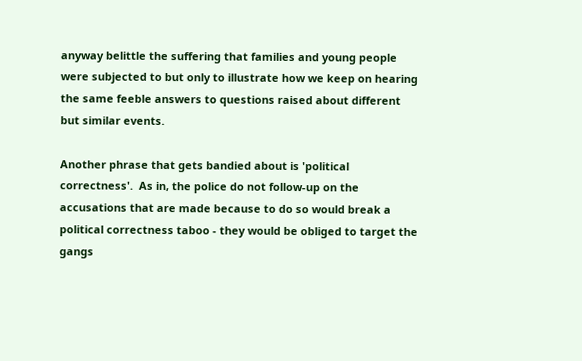anyway belittle the suffering that families and young people were subjected to but only to illustrate how we keep on hearing the same feeble answers to questions raised about different but similar events.

Another phrase that gets bandied about is 'political correctness'.  As in, the police do not follow-up on the accusations that are made because to do so would break a political correctness taboo - they would be obliged to target the gangs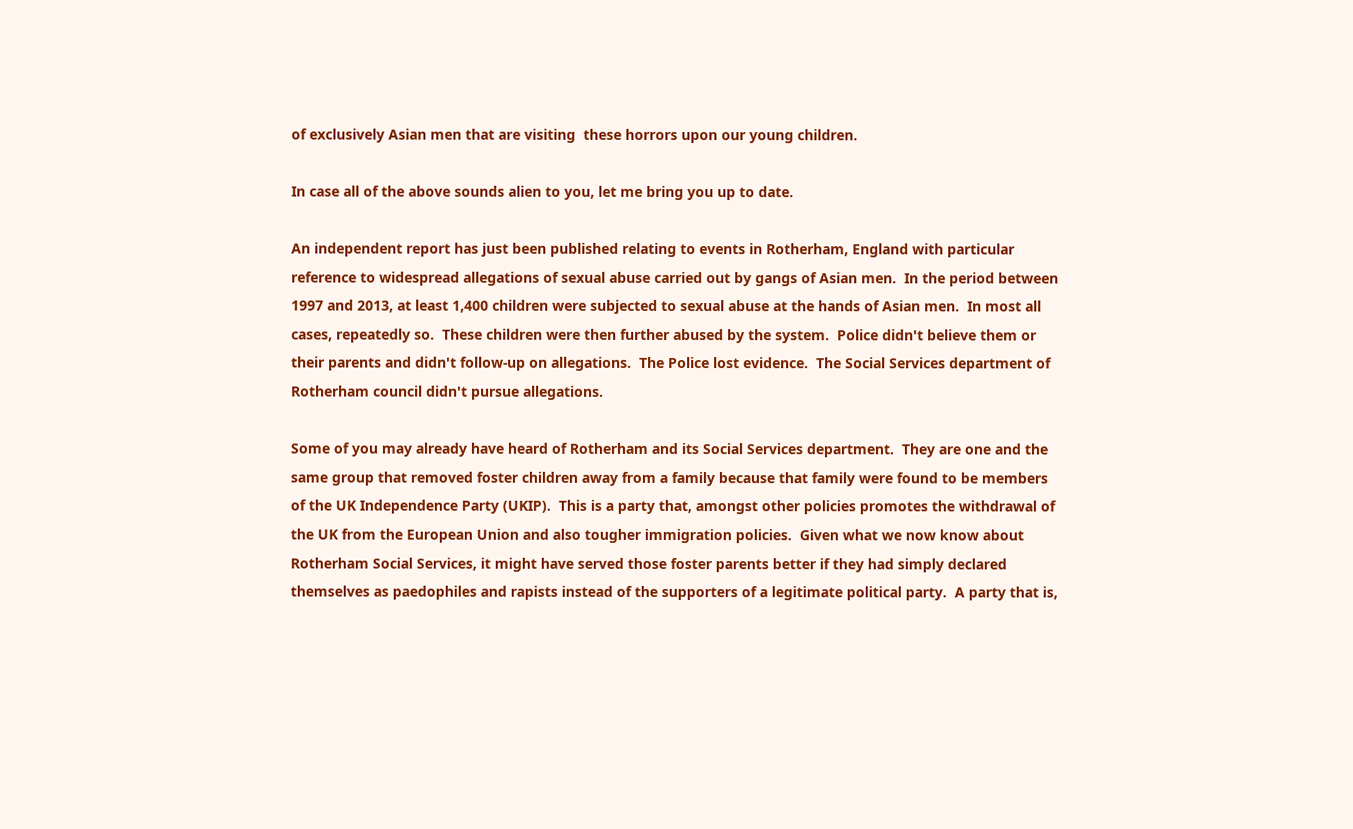of exclusively Asian men that are visiting  these horrors upon our young children.

In case all of the above sounds alien to you, let me bring you up to date.

An independent report has just been published relating to events in Rotherham, England with particular reference to widespread allegations of sexual abuse carried out by gangs of Asian men.  In the period between 1997 and 2013, at least 1,400 children were subjected to sexual abuse at the hands of Asian men.  In most all cases, repeatedly so.  These children were then further abused by the system.  Police didn't believe them or their parents and didn't follow-up on allegations.  The Police lost evidence.  The Social Services department of Rotherham council didn't pursue allegations.

Some of you may already have heard of Rotherham and its Social Services department.  They are one and the same group that removed foster children away from a family because that family were found to be members of the UK Independence Party (UKIP).  This is a party that, amongst other policies promotes the withdrawal of the UK from the European Union and also tougher immigration policies.  Given what we now know about Rotherham Social Services, it might have served those foster parents better if they had simply declared themselves as paedophiles and rapists instead of the supporters of a legitimate political party.  A party that is,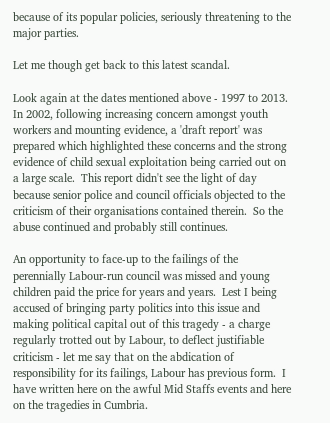because of its popular policies, seriously threatening to the major parties.

Let me though get back to this latest scandal.

Look again at the dates mentioned above - 1997 to 2013.  In 2002, following increasing concern amongst youth workers and mounting evidence, a 'draft report' was prepared which highlighted these concerns and the strong evidence of child sexual exploitation being carried out on a large scale.  This report didn't see the light of day because senior police and council officials objected to the criticism of their organisations contained therein.  So the abuse continued and probably still continues.

An opportunity to face-up to the failings of the perennially Labour-run council was missed and young children paid the price for years and years.  Lest I being accused of bringing party politics into this issue and making political capital out of this tragedy - a charge regularly trotted out by Labour, to deflect justifiable criticism - let me say that on the abdication of responsibility for its failings, Labour has previous form.  I have written here on the awful Mid Staffs events and here on the tragedies in Cumbria.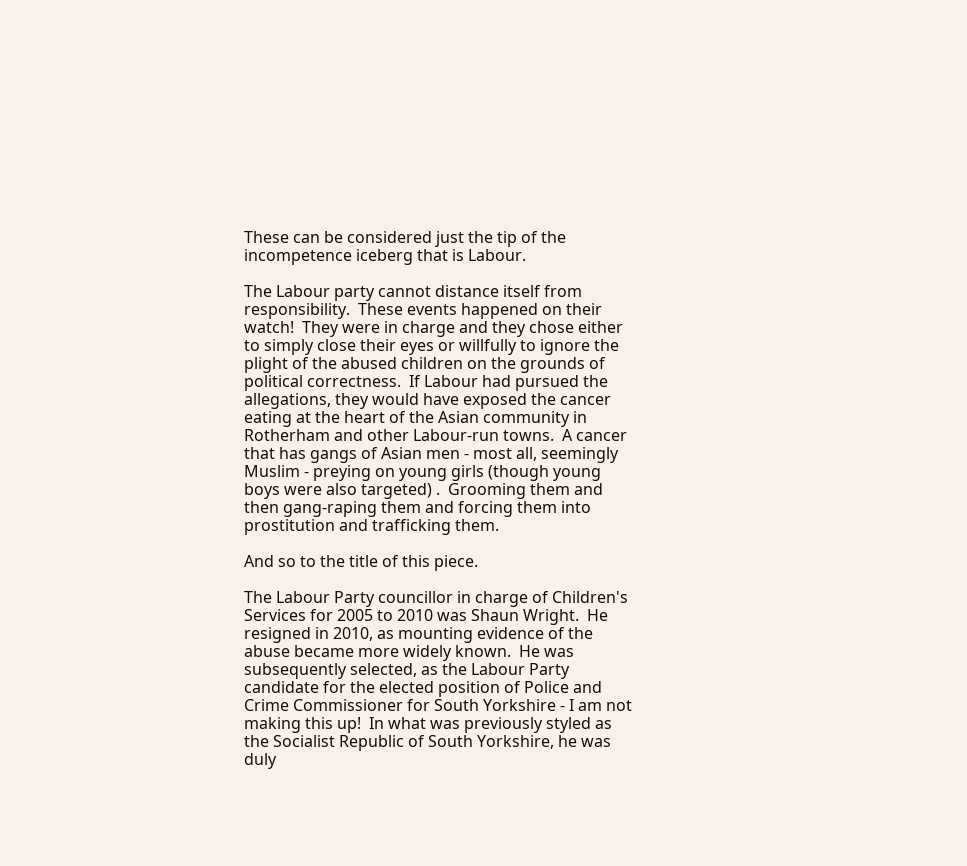These can be considered just the tip of the incompetence iceberg that is Labour.

The Labour party cannot distance itself from responsibility.  These events happened on their watch!  They were in charge and they chose either to simply close their eyes or willfully to ignore the plight of the abused children on the grounds of political correctness.  If Labour had pursued the allegations, they would have exposed the cancer eating at the heart of the Asian community in Rotherham and other Labour-run towns.  A cancer that has gangs of Asian men - most all, seemingly Muslim - preying on young girls (though young boys were also targeted) .  Grooming them and then gang-raping them and forcing them into prostitution and trafficking them.

And so to the title of this piece.

The Labour Party councillor in charge of Children's Services for 2005 to 2010 was Shaun Wright.  He resigned in 2010, as mounting evidence of the abuse became more widely known.  He was subsequently selected, as the Labour Party candidate for the elected position of Police and Crime Commissioner for South Yorkshire - I am not making this up!  In what was previously styled as the Socialist Republic of South Yorkshire, he was duly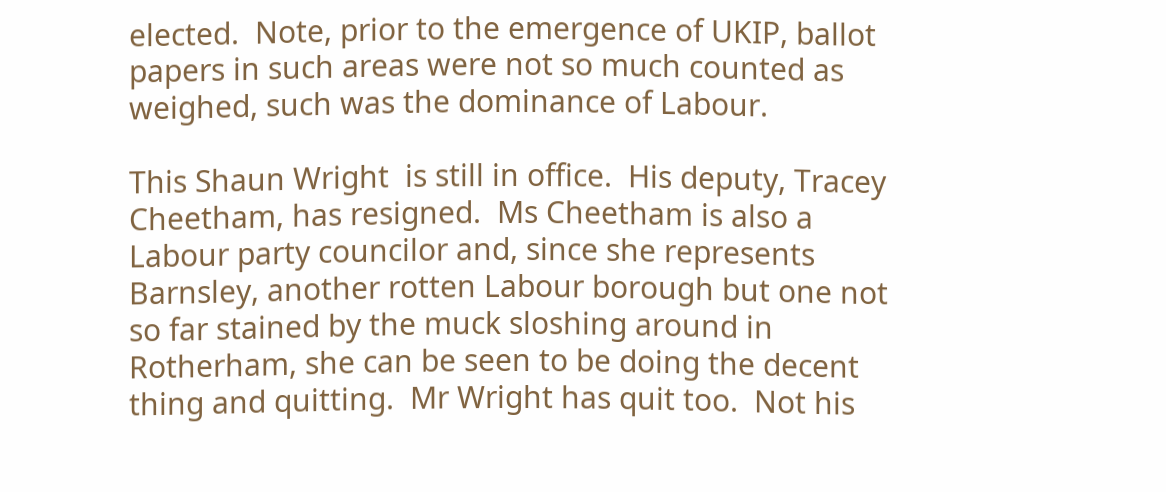elected.  Note, prior to the emergence of UKIP, ballot papers in such areas were not so much counted as weighed, such was the dominance of Labour.

This Shaun Wright  is still in office.  His deputy, Tracey Cheetham, has resigned.  Ms Cheetham is also a Labour party councilor and, since she represents Barnsley, another rotten Labour borough but one not so far stained by the muck sloshing around in Rotherham, she can be seen to be doing the decent thing and quitting.  Mr Wright has quit too.  Not his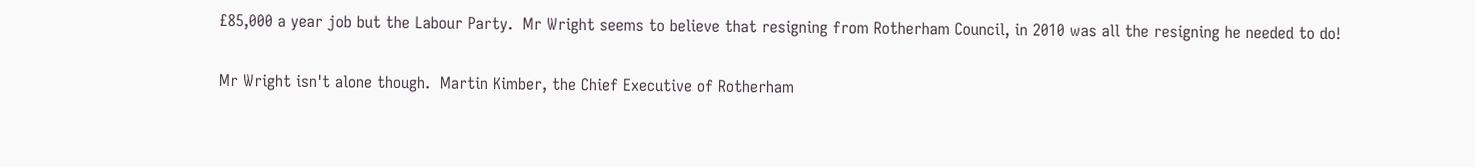£85,000 a year job but the Labour Party.  Mr Wright seems to believe that resigning from Rotherham Council, in 2010 was all the resigning he needed to do!

Mr Wright isn't alone though.  Martin Kimber, the Chief Executive of Rotherham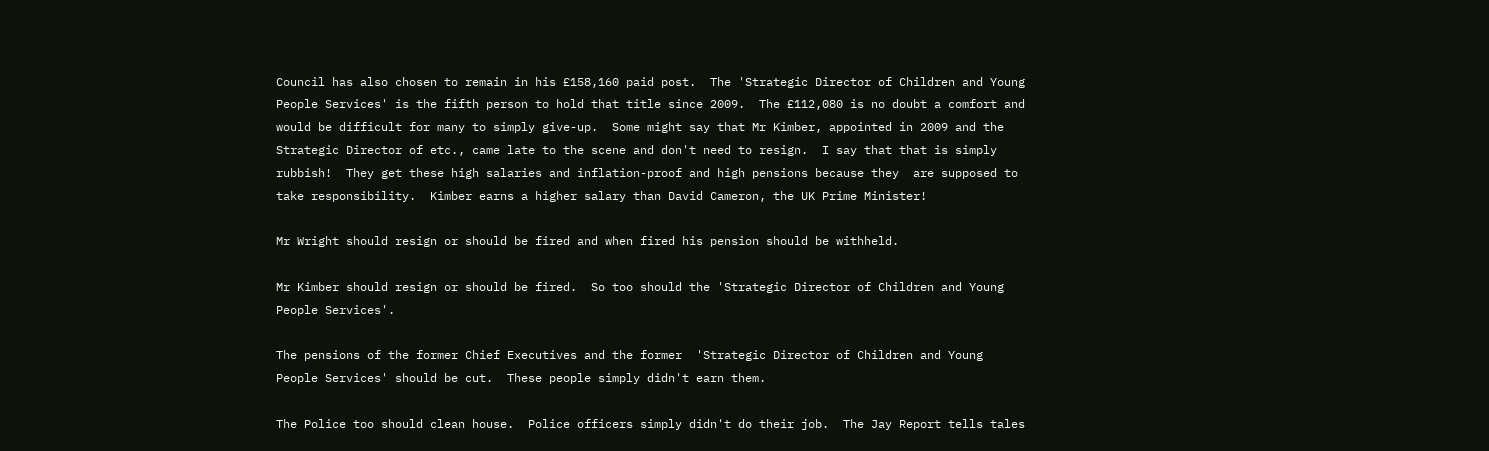Council has also chosen to remain in his £158,160 paid post.  The 'Strategic Director of Children and Young People Services' is the fifth person to hold that title since 2009.  The £112,080 is no doubt a comfort and would be difficult for many to simply give-up.  Some might say that Mr Kimber, appointed in 2009 and the Strategic Director of etc., came late to the scene and don't need to resign.  I say that that is simply rubbish!  They get these high salaries and inflation-proof and high pensions because they  are supposed to take responsibility.  Kimber earns a higher salary than David Cameron, the UK Prime Minister!

Mr Wright should resign or should be fired and when fired his pension should be withheld.

Mr Kimber should resign or should be fired.  So too should the 'Strategic Director of Children and Young People Services'.

The pensions of the former Chief Executives and the former  'Strategic Director of Children and Young People Services' should be cut.  These people simply didn't earn them.

The Police too should clean house.  Police officers simply didn't do their job.  The Jay Report tells tales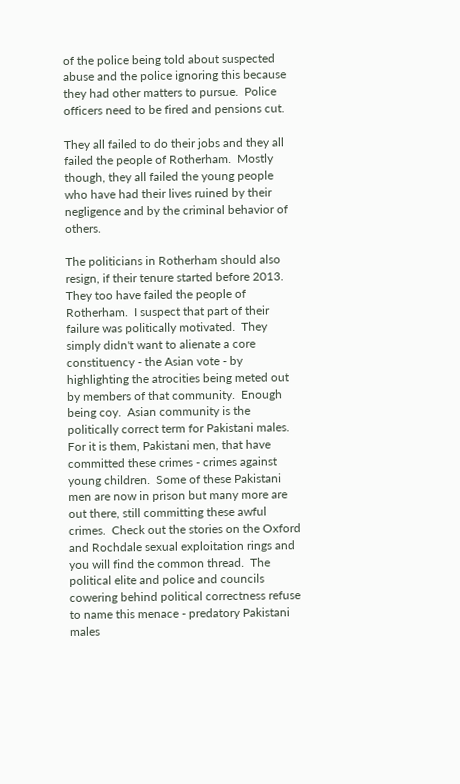of the police being told about suspected abuse and the police ignoring this because they had other matters to pursue.  Police officers need to be fired and pensions cut.

They all failed to do their jobs and they all failed the people of Rotherham.  Mostly though, they all failed the young people who have had their lives ruined by their negligence and by the criminal behavior of others.

The politicians in Rotherham should also resign, if their tenure started before 2013.  They too have failed the people of Rotherham.  I suspect that part of their failure was politically motivated.  They simply didn't want to alienate a core constituency - the Asian vote - by highlighting the atrocities being meted out by members of that community.  Enough being coy.  Asian community is the politically correct term for Pakistani males.  For it is them, Pakistani men, that have committed these crimes - crimes against young children.  Some of these Pakistani men are now in prison but many more are out there, still committing these awful crimes.  Check out the stories on the Oxford and Rochdale sexual exploitation rings and you will find the common thread.  The political elite and police and councils cowering behind political correctness refuse to name this menace - predatory Pakistani males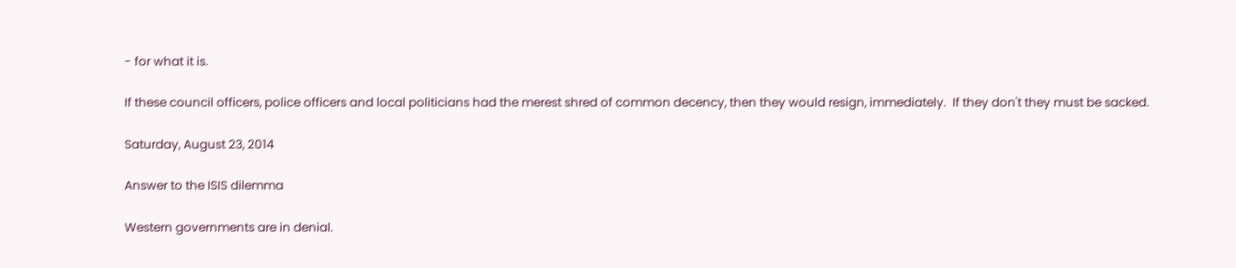- for what it is.

If these council officers, police officers and local politicians had the merest shred of common decency, then they would resign, immediately.  If they don't they must be sacked.

Saturday, August 23, 2014

Answer to the ISIS dilemma

Western governments are in denial.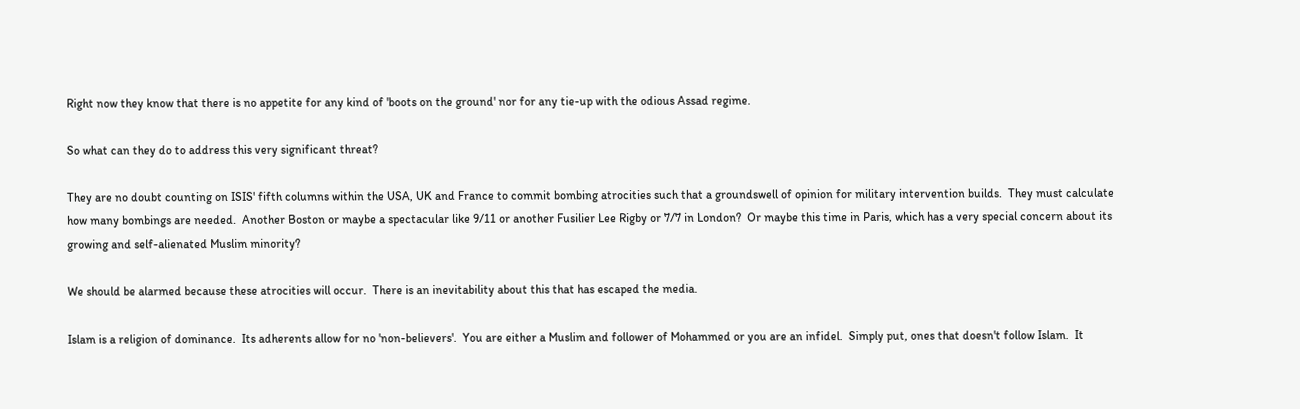Right now they know that there is no appetite for any kind of 'boots on the ground' nor for any tie-up with the odious Assad regime.

So what can they do to address this very significant threat?

They are no doubt counting on ISIS' fifth columns within the USA, UK and France to commit bombing atrocities such that a groundswell of opinion for military intervention builds.  They must calculate how many bombings are needed.  Another Boston or maybe a spectacular like 9/11 or another Fusilier Lee Rigby or 7/7 in London?  Or maybe this time in Paris, which has a very special concern about its growing and self-alienated Muslim minority?

We should be alarmed because these atrocities will occur.  There is an inevitability about this that has escaped the media.

Islam is a religion of dominance.  Its adherents allow for no 'non-believers'.  You are either a Muslim and follower of Mohammed or you are an infidel.  Simply put, ones that doesn't follow Islam.  It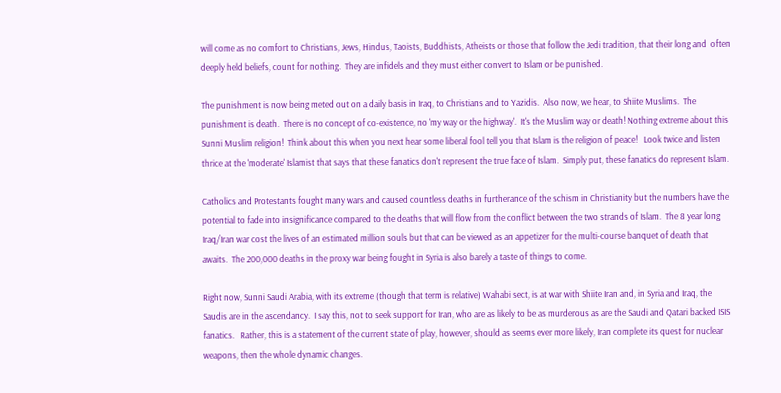will come as no comfort to Christians, Jews, Hindus, Taoists, Buddhists, Atheists or those that follow the Jedi tradition, that their long and  often deeply held beliefs, count for nothing.  They are infidels and they must either convert to Islam or be punished.

The punishment is now being meted out on a daily basis in Iraq, to Christians and to Yazidis.  Also now, we hear, to Shiite Muslims.  The punishment is death.  There is no concept of co-existence, no 'my way or the highway'.  It's the Muslim way or death! Nothing extreme about this Sunni Muslim religion!  Think about this when you next hear some liberal fool tell you that Islam is the religion of peace!   Look twice and listen thrice at the 'moderate' Islamist that says that these fanatics don't represent the true face of Islam.  Simply put, these fanatics do represent Islam.

Catholics and Protestants fought many wars and caused countless deaths in furtherance of the schism in Christianity but the numbers have the potential to fade into insignificance compared to the deaths that will flow from the conflict between the two strands of Islam.  The 8 year long Iraq/Iran war cost the lives of an estimated million souls but that can be viewed as an appetizer for the multi-course banquet of death that awaits.  The 200,000 deaths in the proxy war being fought in Syria is also barely a taste of things to come.

Right now, Sunni Saudi Arabia, with its extreme (though that term is relative) Wahabi sect, is at war with Shiite Iran and, in Syria and Iraq, the Saudis are in the ascendancy.  I say this, not to seek support for Iran, who are as likely to be as murderous as are the Saudi and Qatari backed ISIS fanatics.   Rather, this is a statement of the current state of play, however, should as seems ever more likely, Iran complete its quest for nuclear weapons, then the whole dynamic changes.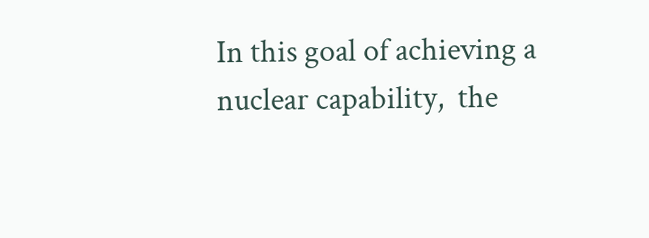In this goal of achieving a nuclear capability,  the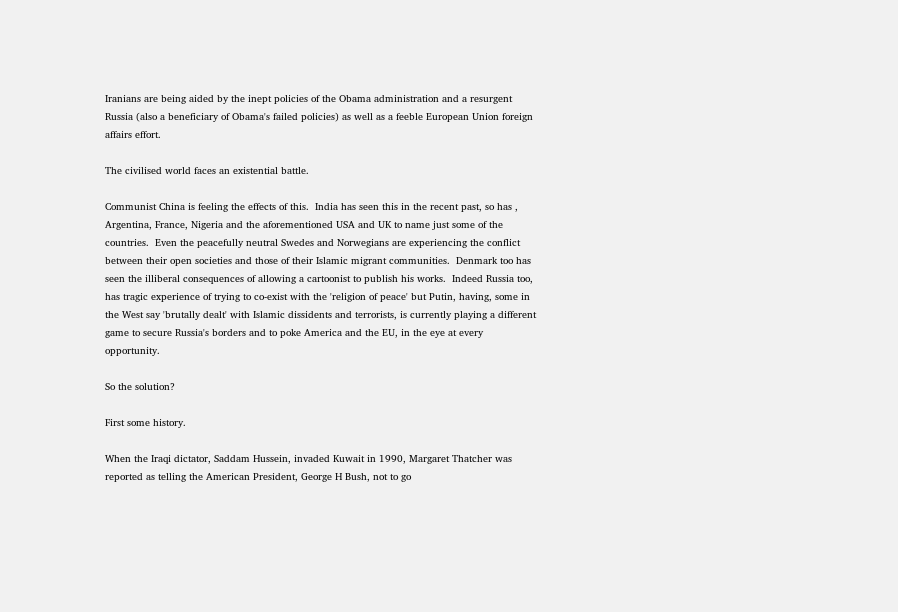Iranians are being aided by the inept policies of the Obama administration and a resurgent Russia (also a beneficiary of Obama's failed policies) as well as a feeble European Union foreign affairs effort.

The civilised world faces an existential battle.

Communist China is feeling the effects of this.  India has seen this in the recent past, so has , Argentina, France, Nigeria and the aforementioned USA and UK to name just some of the countries.  Even the peacefully neutral Swedes and Norwegians are experiencing the conflict between their open societies and those of their Islamic migrant communities.  Denmark too has seen the illiberal consequences of allowing a cartoonist to publish his works.  Indeed Russia too, has tragic experience of trying to co-exist with the 'religion of peace' but Putin, having, some in the West say 'brutally dealt' with Islamic dissidents and terrorists, is currently playing a different game to secure Russia's borders and to poke America and the EU, in the eye at every opportunity.

So the solution?

First some history.

When the Iraqi dictator, Saddam Hussein, invaded Kuwait in 1990, Margaret Thatcher was reported as telling the American President, George H Bush, not to go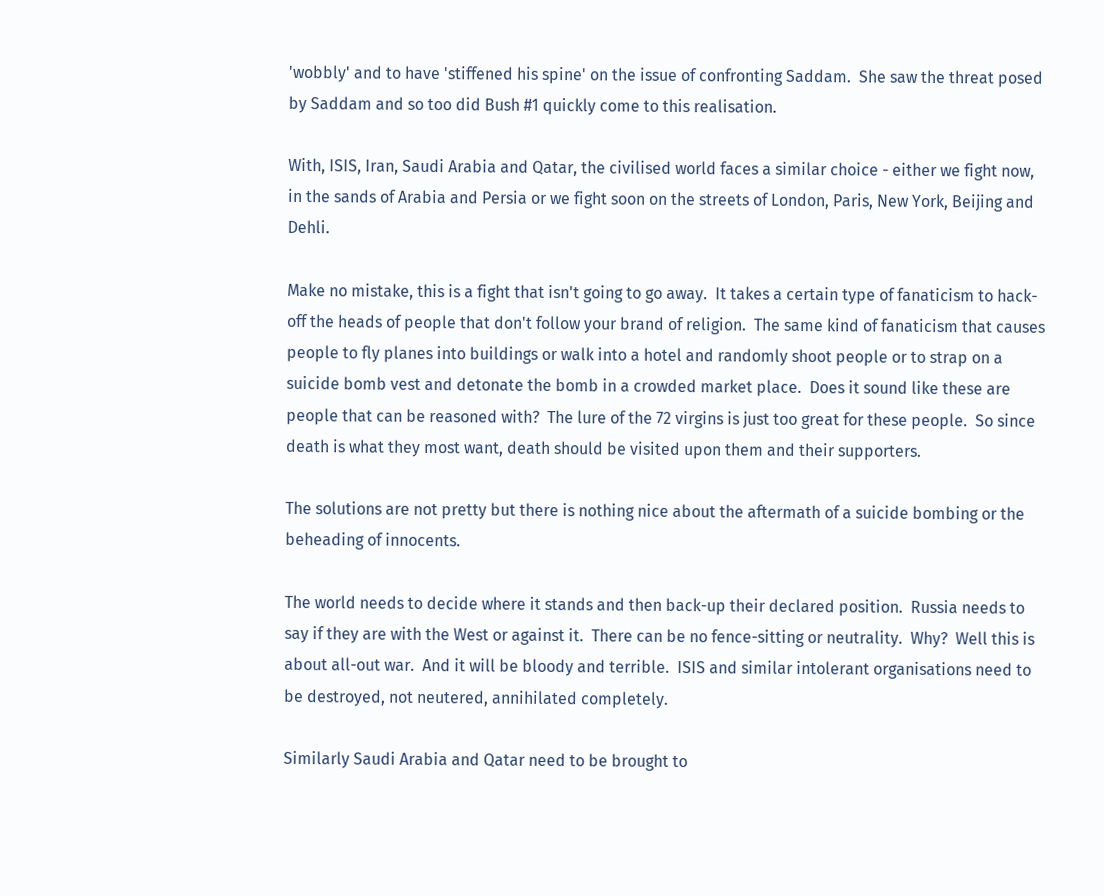'wobbly' and to have 'stiffened his spine' on the issue of confronting Saddam.  She saw the threat posed by Saddam and so too did Bush #1 quickly come to this realisation.

With, ISIS, Iran, Saudi Arabia and Qatar, the civilised world faces a similar choice - either we fight now, in the sands of Arabia and Persia or we fight soon on the streets of London, Paris, New York, Beijing and Dehli.

Make no mistake, this is a fight that isn't going to go away.  It takes a certain type of fanaticism to hack-off the heads of people that don't follow your brand of religion.  The same kind of fanaticism that causes people to fly planes into buildings or walk into a hotel and randomly shoot people or to strap on a suicide bomb vest and detonate the bomb in a crowded market place.  Does it sound like these are people that can be reasoned with?  The lure of the 72 virgins is just too great for these people.  So since death is what they most want, death should be visited upon them and their supporters.

The solutions are not pretty but there is nothing nice about the aftermath of a suicide bombing or the beheading of innocents.

The world needs to decide where it stands and then back-up their declared position.  Russia needs to say if they are with the West or against it.  There can be no fence-sitting or neutrality.  Why?  Well this is about all-out war.  And it will be bloody and terrible.  ISIS and similar intolerant organisations need to be destroyed, not neutered, annihilated completely.

Similarly Saudi Arabia and Qatar need to be brought to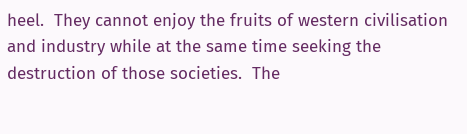heel.  They cannot enjoy the fruits of western civilisation and industry while at the same time seeking the destruction of those societies.  The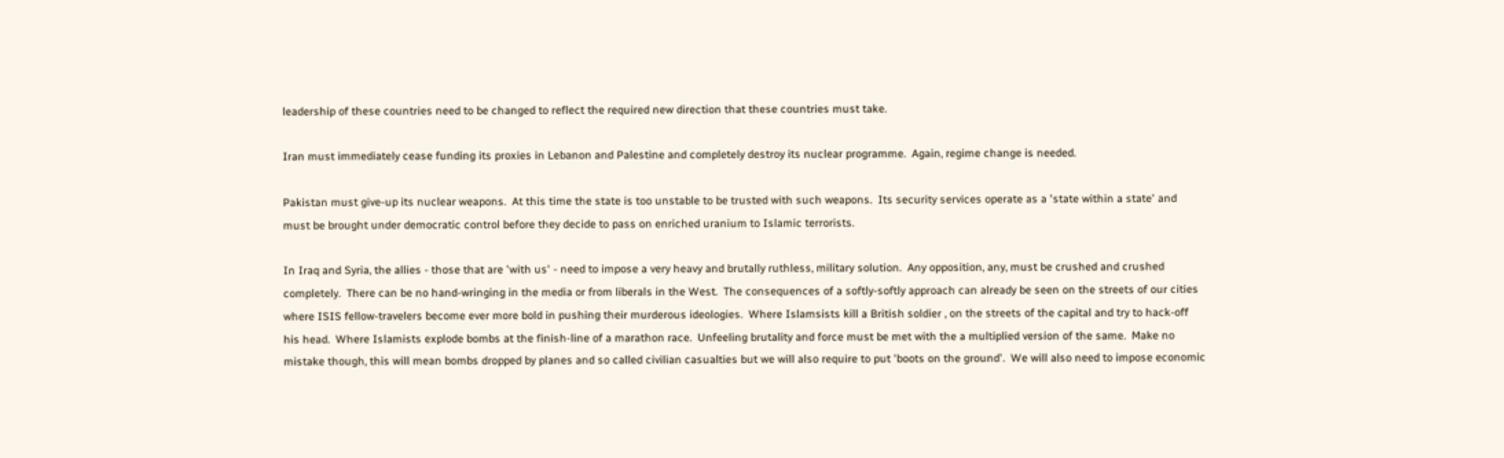leadership of these countries need to be changed to reflect the required new direction that these countries must take.

Iran must immediately cease funding its proxies in Lebanon and Palestine and completely destroy its nuclear programme.  Again, regime change is needed.

Pakistan must give-up its nuclear weapons.  At this time the state is too unstable to be trusted with such weapons.  Its security services operate as a 'state within a state' and must be brought under democratic control before they decide to pass on enriched uranium to Islamic terrorists.

In Iraq and Syria, the allies - those that are 'with us' - need to impose a very heavy and brutally ruthless, military solution.  Any opposition, any, must be crushed and crushed completely.  There can be no hand-wringing in the media or from liberals in the West.  The consequences of a softly-softly approach can already be seen on the streets of our cities where ISIS fellow-travelers become ever more bold in pushing their murderous ideologies.  Where Islamsists kill a British soldier , on the streets of the capital and try to hack-off his head.  Where Islamists explode bombs at the finish-line of a marathon race.  Unfeeling brutality and force must be met with the a multiplied version of the same.  Make no mistake though, this will mean bombs dropped by planes and so called civilian casualties but we will also require to put 'boots on the ground'.  We will also need to impose economic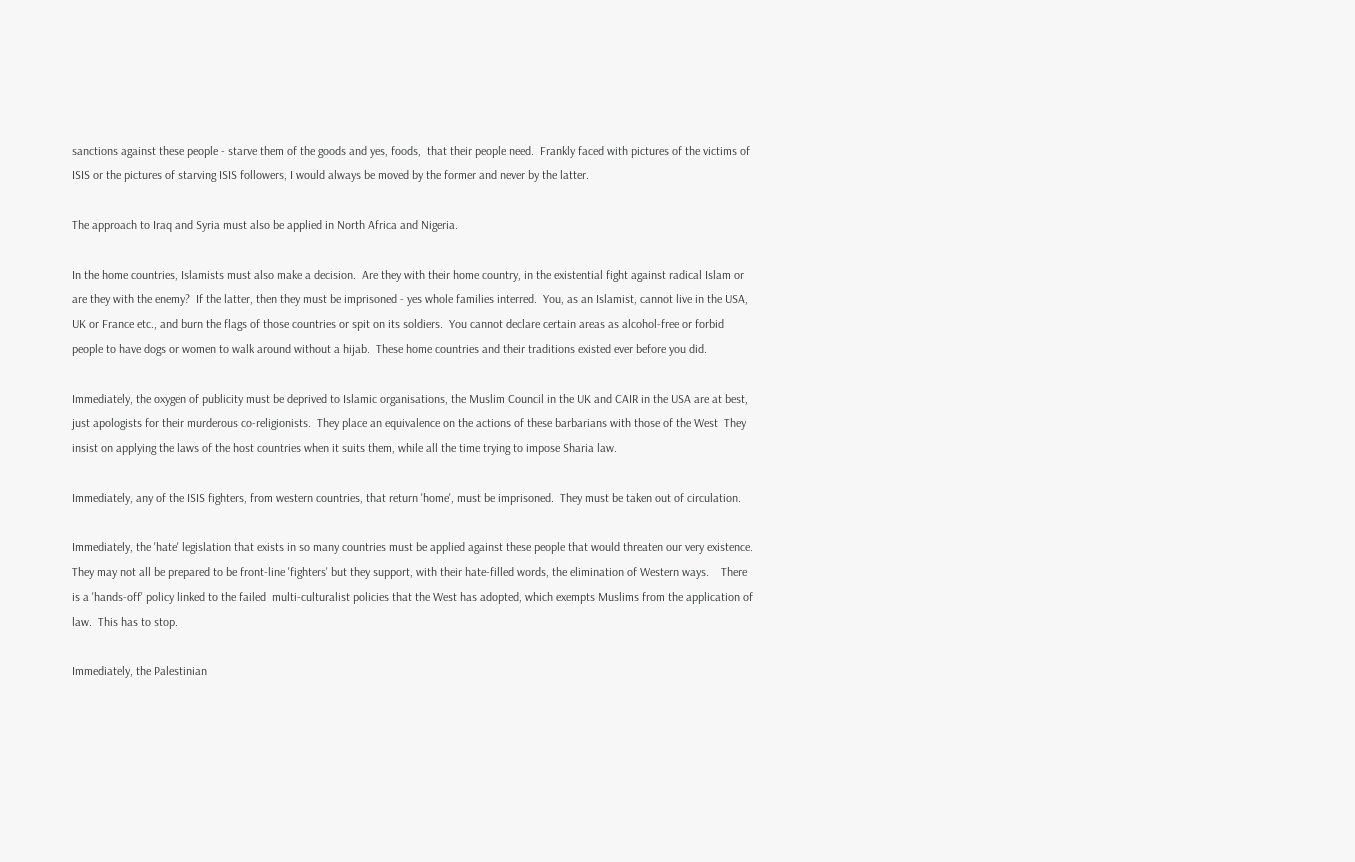sanctions against these people - starve them of the goods and yes, foods,  that their people need.  Frankly faced with pictures of the victims of ISIS or the pictures of starving ISIS followers, I would always be moved by the former and never by the latter.

The approach to Iraq and Syria must also be applied in North Africa and Nigeria.

In the home countries, Islamists must also make a decision.  Are they with their home country, in the existential fight against radical Islam or are they with the enemy?  If the latter, then they must be imprisoned - yes whole families interred.  You, as an Islamist, cannot live in the USA, UK or France etc., and burn the flags of those countries or spit on its soldiers.  You cannot declare certain areas as alcohol-free or forbid people to have dogs or women to walk around without a hijab.  These home countries and their traditions existed ever before you did.

Immediately, the oxygen of publicity must be deprived to Islamic organisations, the Muslim Council in the UK and CAIR in the USA are at best, just apologists for their murderous co-religionists.  They place an equivalence on the actions of these barbarians with those of the West  They insist on applying the laws of the host countries when it suits them, while all the time trying to impose Sharia law.

Immediately, any of the ISIS fighters, from western countries, that return 'home', must be imprisoned.  They must be taken out of circulation.

Immediately, the 'hate' legislation that exists in so many countries must be applied against these people that would threaten our very existence.  They may not all be prepared to be front-line 'fighters' but they support, with their hate-filled words, the elimination of Western ways.    There is a 'hands-off' policy linked to the failed  multi-culturalist policies that the West has adopted, which exempts Muslims from the application of law.  This has to stop.

Immediately, the Palestinian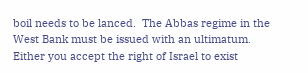boil needs to be lanced.  The Abbas regime in the West Bank must be issued with an ultimatum.  Either you accept the right of Israel to exist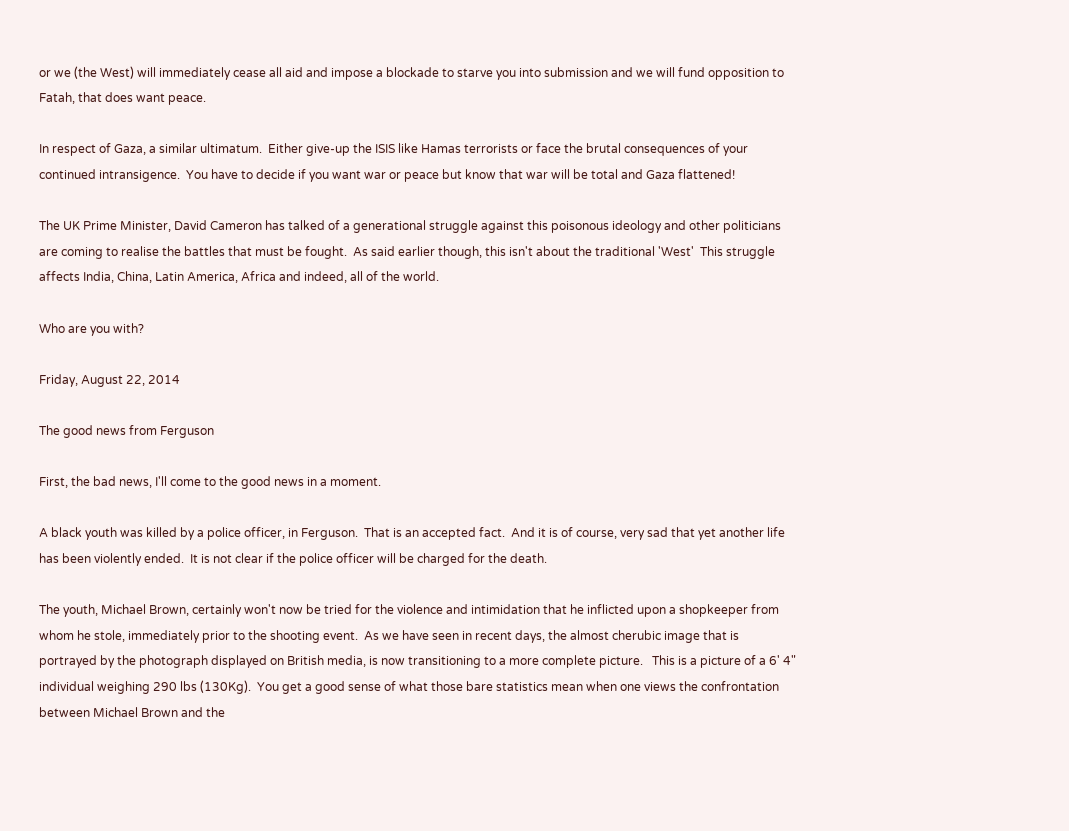or we (the West) will immediately cease all aid and impose a blockade to starve you into submission and we will fund opposition to Fatah, that does want peace.

In respect of Gaza, a similar ultimatum.  Either give-up the ISIS like Hamas terrorists or face the brutal consequences of your continued intransigence.  You have to decide if you want war or peace but know that war will be total and Gaza flattened!

The UK Prime Minister, David Cameron has talked of a generational struggle against this poisonous ideology and other politicians are coming to realise the battles that must be fought.  As said earlier though, this isn't about the traditional 'West'  This struggle affects India, China, Latin America, Africa and indeed, all of the world.

Who are you with?

Friday, August 22, 2014

The good news from Ferguson

First, the bad news, I'll come to the good news in a moment.

A black youth was killed by a police officer, in Ferguson.  That is an accepted fact.  And it is of course, very sad that yet another life has been violently ended.  It is not clear if the police officer will be charged for the death.

The youth, Michael Brown, certainly won't now be tried for the violence and intimidation that he inflicted upon a shopkeeper from whom he stole, immediately prior to the shooting event.  As we have seen in recent days, the almost cherubic image that is portrayed by the photograph displayed on British media, is now transitioning to a more complete picture.   This is a picture of a 6' 4" individual weighing 290 lbs (130Kg).  You get a good sense of what those bare statistics mean when one views the confrontation between Michael Brown and the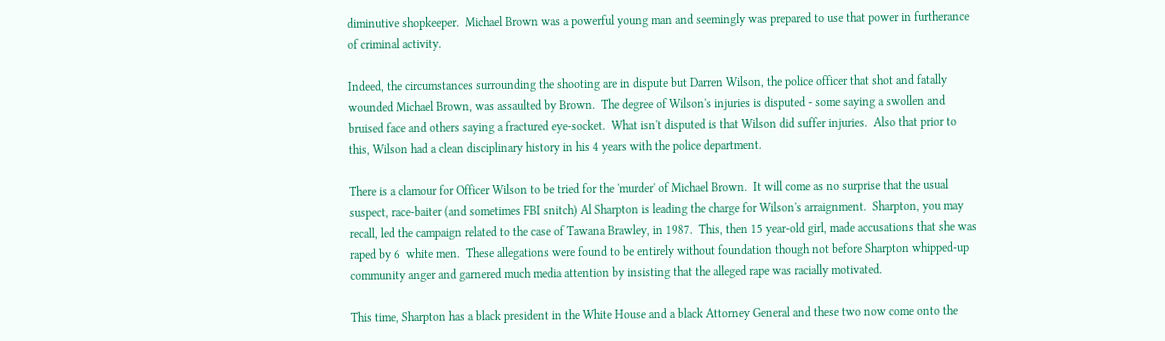diminutive shopkeeper.  Michael Brown was a powerful young man and seemingly was prepared to use that power in furtherance of criminal activity.

Indeed, the circumstances surrounding the shooting are in dispute but Darren Wilson, the police officer that shot and fatally wounded Michael Brown, was assaulted by Brown.  The degree of Wilson's injuries is disputed - some saying a swollen and bruised face and others saying a fractured eye-socket.  What isn't disputed is that Wilson did suffer injuries.  Also that prior to this, Wilson had a clean disciplinary history in his 4 years with the police department.

There is a clamour for Officer Wilson to be tried for the 'murder' of Michael Brown.  It will come as no surprise that the usual suspect, race-baiter (and sometimes FBI snitch) Al Sharpton is leading the charge for Wilson's arraignment.  Sharpton, you may recall, led the campaign related to the case of Tawana Brawley, in 1987.  This, then 15 year-old girl, made accusations that she was raped by 6  white men.  These allegations were found to be entirely without foundation though not before Sharpton whipped-up community anger and garnered much media attention by insisting that the alleged rape was racially motivated.

This time, Sharpton has a black president in the White House and a black Attorney General and these two now come onto the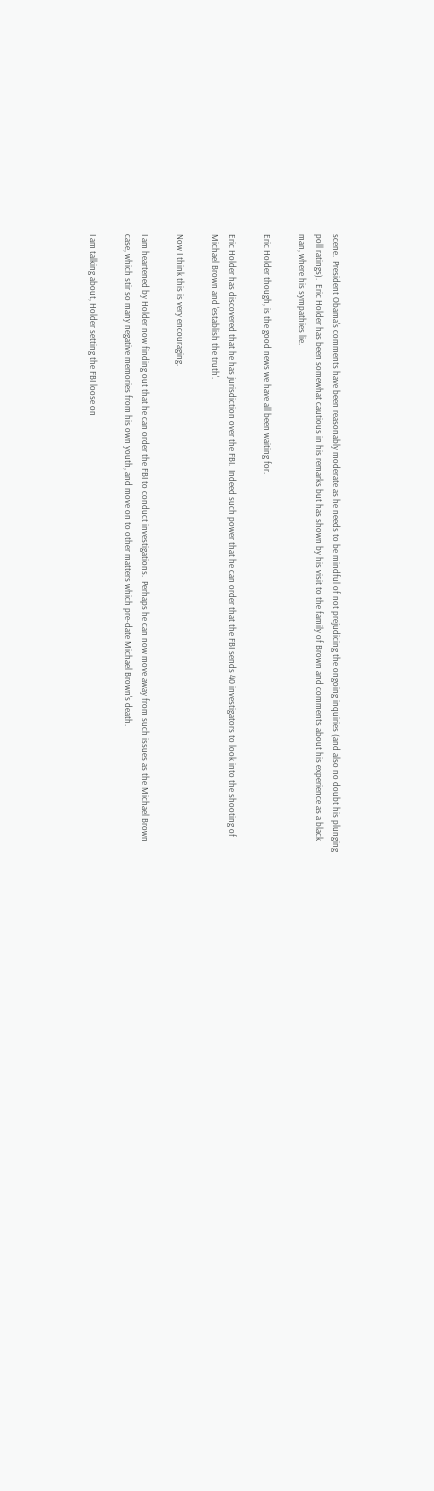scene.  President Obama's comments have been reasonably moderate as he needs to be mindful of not prejudicing the ongoing inquiries (and also no doubt his plunging poll ratings).  Eric Holder has been somewhat cautious in his remarks but has shown by his visit to the family of Brown and comments about his experience as a black man, where his sympathies lie.

Eric Holder though, is the good news we have all been waiting for.

Eric Holder has discovered that he has jurisdiction over the FBI.  Indeed such power that he can order that the FBI sends 40 investigators to look into the shooting of Michael Brown and 'establish the truth'.

Now I think this is very encouraging.

I am heartened by Holder now finding out that he can order the FBI to conduct investigations.  Perhaps he can now move away from such issues as the Michael Brown case, which stir so many negative memories from his own youth, and move on to other matters which pre-date Michael Brown's death.

I am talking about, Holder setting the FBI loose on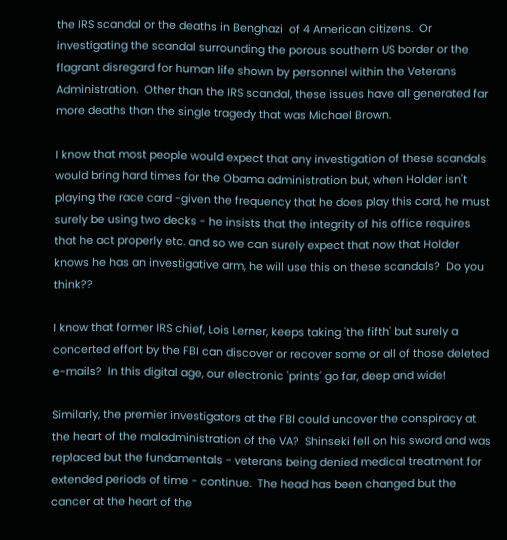the IRS scandal or the deaths in Benghazi  of 4 American citizens.  Or investigating the scandal surrounding the porous southern US border or the flagrant disregard for human life shown by personnel within the Veterans Administration.  Other than the IRS scandal, these issues have all generated far more deaths than the single tragedy that was Michael Brown.

I know that most people would expect that any investigation of these scandals would bring hard times for the Obama administration but, when Holder isn't playing the race card -given the frequency that he does play this card, he must surely be using two decks - he insists that the integrity of his office requires that he act properly etc. and so we can surely expect that now that Holder knows he has an investigative arm, he will use this on these scandals?  Do you think??

I know that former IRS chief, Lois Lerner, keeps taking 'the fifth' but surely a concerted effort by the FBI can discover or recover some or all of those deleted e-mails?  In this digital age, our electronic 'prints' go far, deep and wide!

Similarly, the premier investigators at the FBI could uncover the conspiracy at the heart of the maladministration of the VA?  Shinseki fell on his sword and was replaced but the fundamentals - veterans being denied medical treatment for extended periods of time - continue.  The head has been changed but the cancer at the heart of the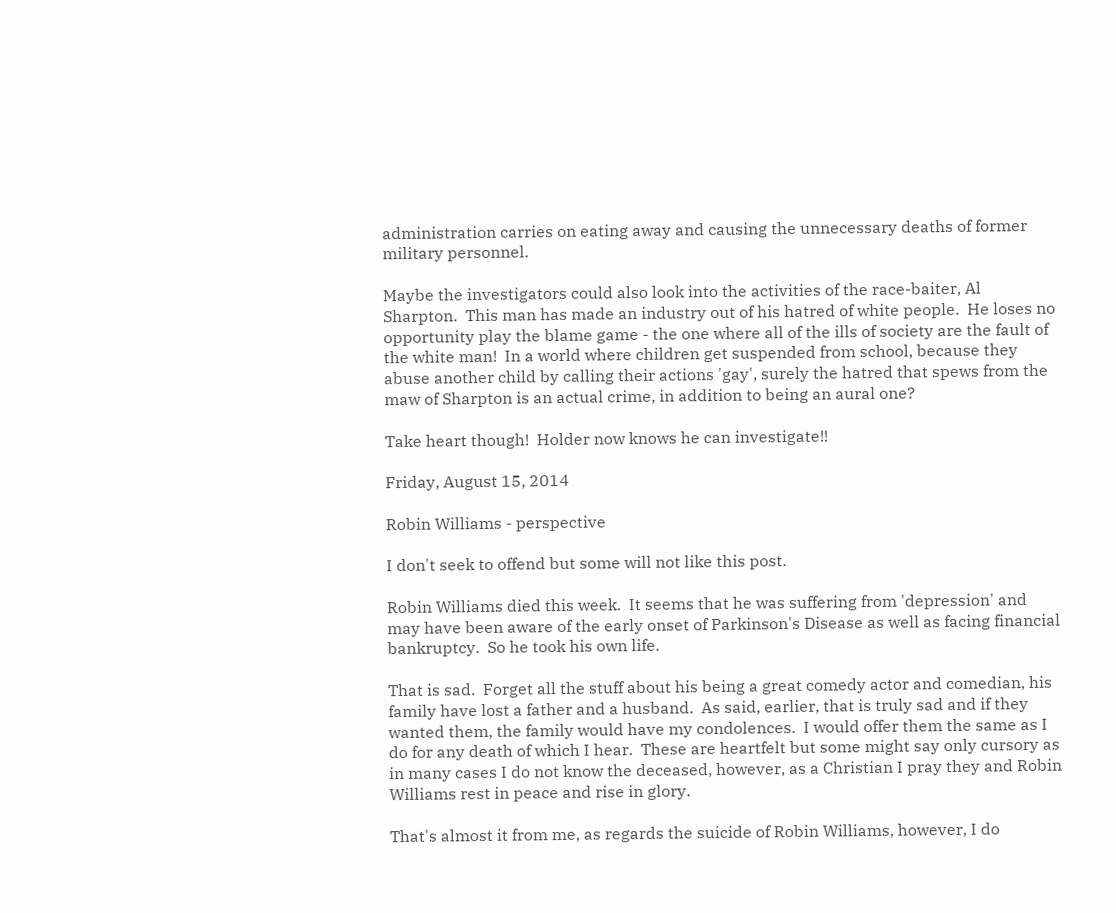administration carries on eating away and causing the unnecessary deaths of former military personnel.

Maybe the investigators could also look into the activities of the race-baiter, Al Sharpton.  This man has made an industry out of his hatred of white people.  He loses no opportunity play the blame game - the one where all of the ills of society are the fault of the white man!  In a world where children get suspended from school, because they abuse another child by calling their actions 'gay', surely the hatred that spews from the maw of Sharpton is an actual crime, in addition to being an aural one?

Take heart though!  Holder now knows he can investigate!!

Friday, August 15, 2014

Robin Williams - perspective

I don't seek to offend but some will not like this post.

Robin Williams died this week.  It seems that he was suffering from 'depression' and may have been aware of the early onset of Parkinson's Disease as well as facing financial bankruptcy.  So he took his own life.

That is sad.  Forget all the stuff about his being a great comedy actor and comedian, his family have lost a father and a husband.  As said, earlier, that is truly sad and if they wanted them, the family would have my condolences.  I would offer them the same as I do for any death of which I hear.  These are heartfelt but some might say only cursory as in many cases I do not know the deceased, however, as a Christian I pray they and Robin Williams rest in peace and rise in glory.

That's almost it from me, as regards the suicide of Robin Williams, however, I do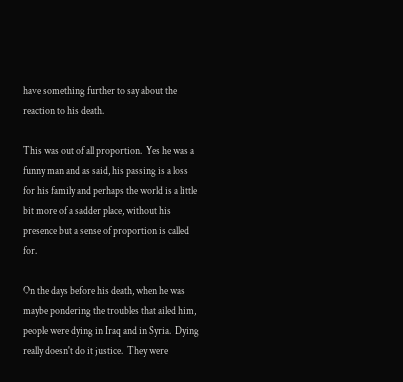have something further to say about the reaction to his death.

This was out of all proportion.  Yes he was a funny man and as said, his passing is a loss for his family and perhaps the world is a little bit more of a sadder place, without his presence but a sense of proportion is called for.

On the days before his death, when he was maybe pondering the troubles that ailed him, people were dying in Iraq and in Syria.  Dying really doesn't do it justice.  They were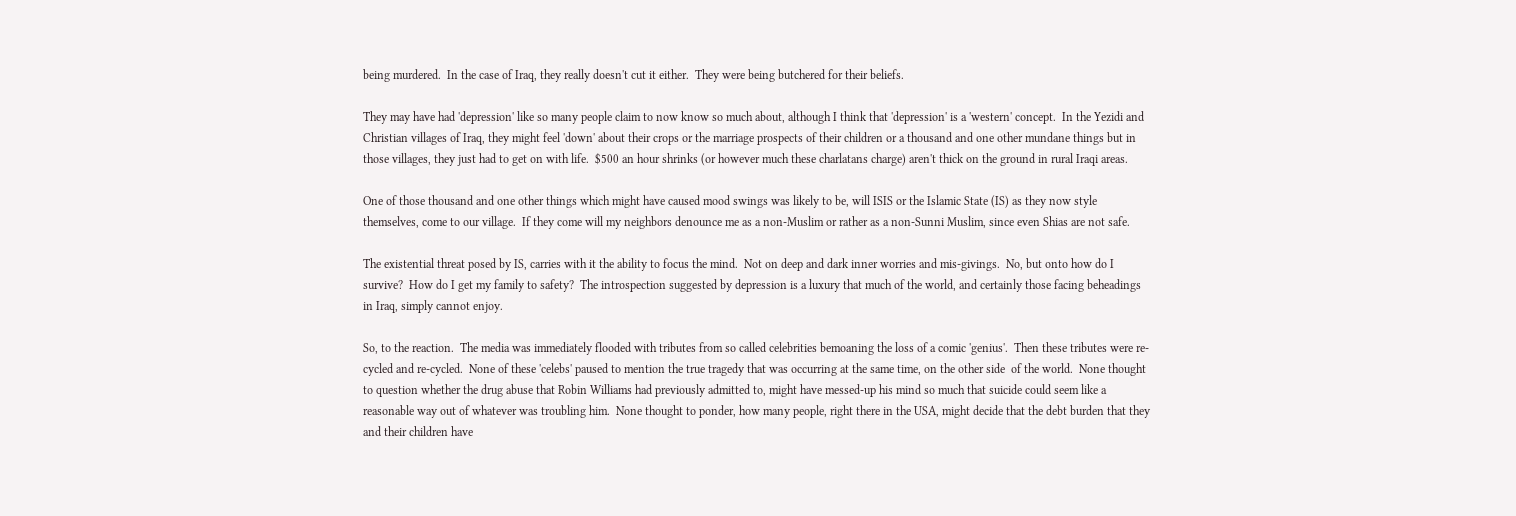being murdered.  In the case of Iraq, they really doesn't cut it either.  They were being butchered for their beliefs.

They may have had 'depression' like so many people claim to now know so much about, although I think that 'depression' is a 'western' concept.  In the Yezidi and Christian villages of Iraq, they might feel 'down' about their crops or the marriage prospects of their children or a thousand and one other mundane things but in those villages, they just had to get on with life.  $500 an hour shrinks (or however much these charlatans charge) aren't thick on the ground in rural Iraqi areas.

One of those thousand and one other things which might have caused mood swings was likely to be, will ISIS or the Islamic State (IS) as they now style themselves, come to our village.  If they come will my neighbors denounce me as a non-Muslim or rather as a non-Sunni Muslim, since even Shias are not safe.

The existential threat posed by IS, carries with it the ability to focus the mind.  Not on deep and dark inner worries and mis-givings.  No, but onto how do I survive?  How do I get my family to safety?  The introspection suggested by depression is a luxury that much of the world, and certainly those facing beheadings in Iraq, simply cannot enjoy.

So, to the reaction.  The media was immediately flooded with tributes from so called celebrities bemoaning the loss of a comic 'genius'.  Then these tributes were re-cycled and re-cycled.  None of these 'celebs' paused to mention the true tragedy that was occurring at the same time, on the other side  of the world.  None thought to question whether the drug abuse that Robin Williams had previously admitted to, might have messed-up his mind so much that suicide could seem like a reasonable way out of whatever was troubling him.  None thought to ponder, how many people, right there in the USA, might decide that the debt burden that they and their children have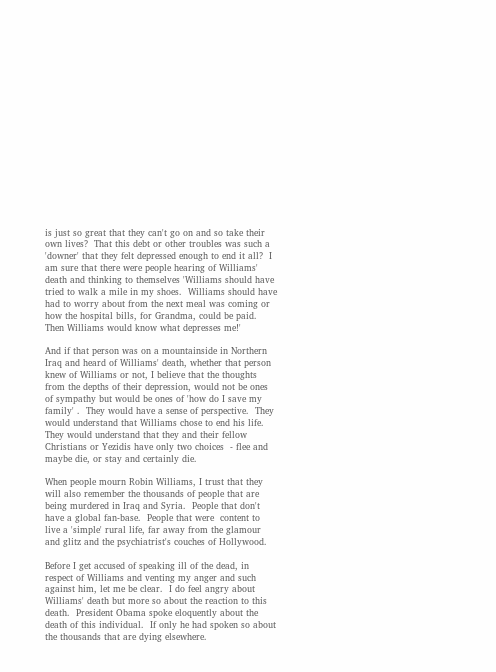is just so great that they can't go on and so take their own lives?  That this debt or other troubles was such a 'downer' that they felt depressed enough to end it all?  I am sure that there were people hearing of Williams' death and thinking to themselves 'Williams should have tried to walk a mile in my shoes.  Williams should have had to worry about from the next meal was coming or how the hospital bills, for Grandma, could be paid.  Then Williams would know what depresses me!'

And if that person was on a mountainside in Northern Iraq and heard of Williams' death, whether that person knew of Williams or not, I believe that the thoughts from the depths of their depression, would not be ones of sympathy but would be ones of 'how do I save my family' .  They would have a sense of perspective.  They would understand that Williams chose to end his life.  They would understand that they and their fellow Christians or Yezidis have only two choices  - flee and maybe die, or stay and certainly die.

When people mourn Robin Williams, I trust that they will also remember the thousands of people that are being murdered in Iraq and Syria.  People that don't have a global fan-base.  People that were  content to live a 'simple' rural life, far away from the glamour and glitz and the psychiatrist's couches of Hollywood.

Before I get accused of speaking ill of the dead, in respect of Williams and venting my anger and such against him, let me be clear.  I do feel angry about Williams' death but more so about the reaction to this death.  President Obama spoke eloquently about the death of this individual.  If only he had spoken so about the thousands that are dying elsewhere.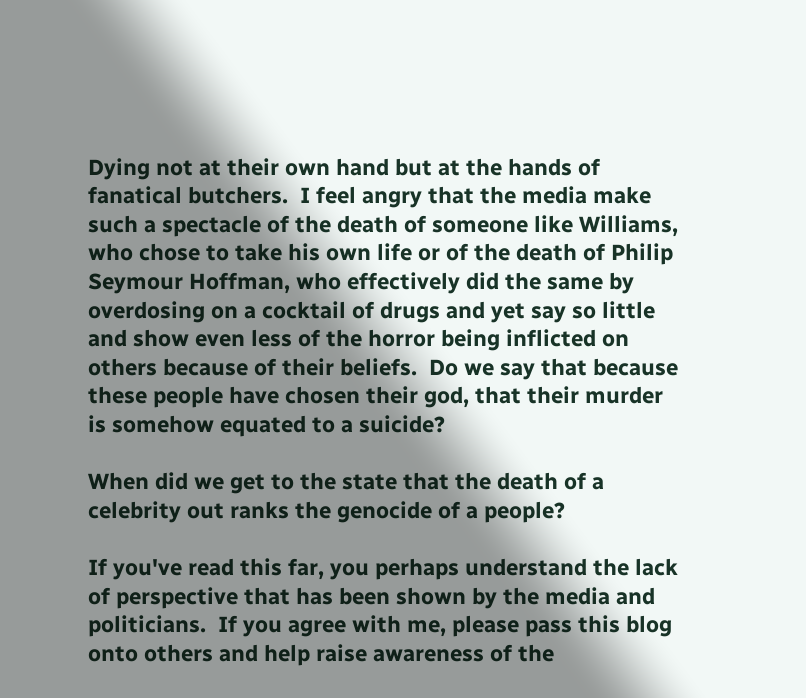Dying not at their own hand but at the hands of fanatical butchers.  I feel angry that the media make such a spectacle of the death of someone like Williams, who chose to take his own life or of the death of Philip Seymour Hoffman, who effectively did the same by overdosing on a cocktail of drugs and yet say so little and show even less of the horror being inflicted on others because of their beliefs.  Do we say that because these people have chosen their god, that their murder is somehow equated to a suicide?

When did we get to the state that the death of a celebrity out ranks the genocide of a people?

If you've read this far, you perhaps understand the lack of perspective that has been shown by the media and politicians.  If you agree with me, please pass this blog onto others and help raise awareness of the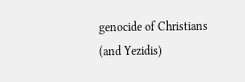genocide of Christians (and Yezidis)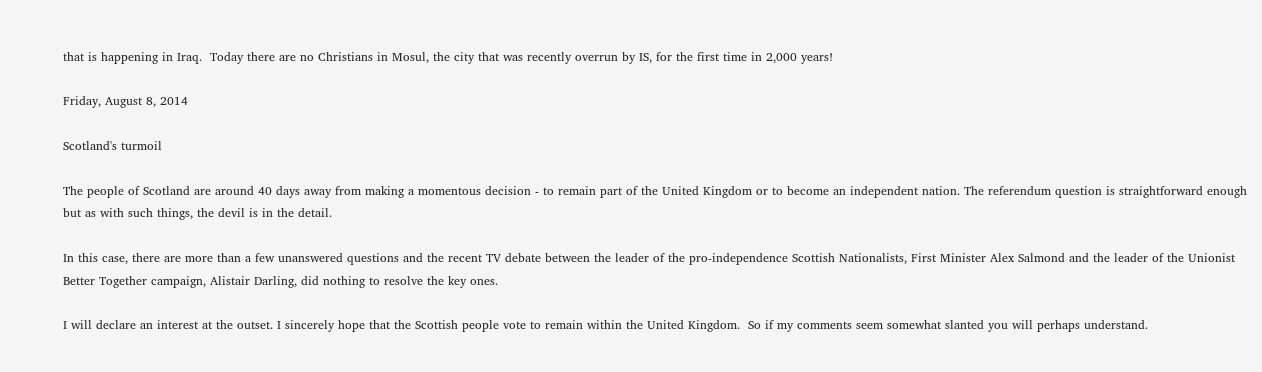that is happening in Iraq.  Today there are no Christians in Mosul, the city that was recently overrun by IS, for the first time in 2,000 years!

Friday, August 8, 2014

Scotland's turmoil

The people of Scotland are around 40 days away from making a momentous decision - to remain part of the United Kingdom or to become an independent nation. The referendum question is straightforward enough but as with such things, the devil is in the detail.

In this case, there are more than a few unanswered questions and the recent TV debate between the leader of the pro-independence Scottish Nationalists, First Minister Alex Salmond and the leader of the Unionist Better Together campaign, Alistair Darling, did nothing to resolve the key ones.

I will declare an interest at the outset. I sincerely hope that the Scottish people vote to remain within the United Kingdom.  So if my comments seem somewhat slanted you will perhaps understand.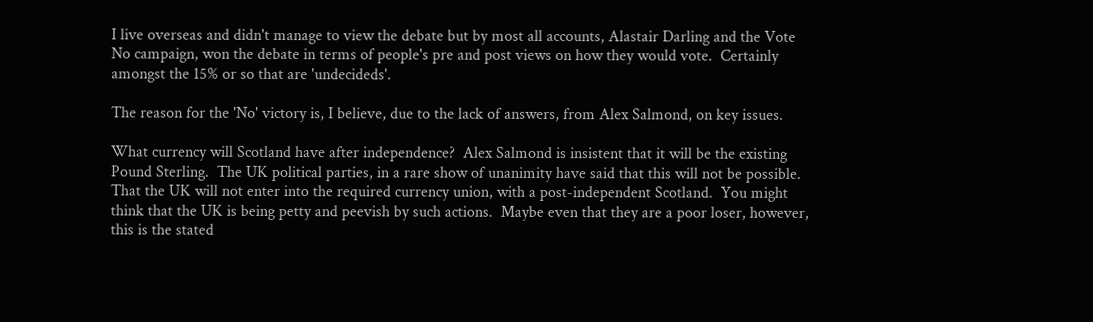I live overseas and didn't manage to view the debate but by most all accounts, Alastair Darling and the Vote No campaign, won the debate in terms of people's pre and post views on how they would vote.  Certainly amongst the 15% or so that are 'undecideds'.

The reason for the 'No' victory is, I believe, due to the lack of answers, from Alex Salmond, on key issues.

What currency will Scotland have after independence?  Alex Salmond is insistent that it will be the existing Pound Sterling.  The UK political parties, in a rare show of unanimity have said that this will not be possible.  That the UK will not enter into the required currency union, with a post-independent Scotland.  You might think that the UK is being petty and peevish by such actions.  Maybe even that they are a poor loser, however, this is the stated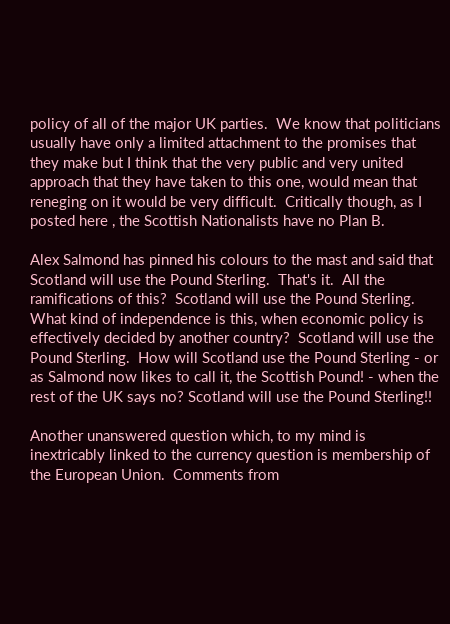policy of all of the major UK parties.  We know that politicians usually have only a limited attachment to the promises that they make but I think that the very public and very united approach that they have taken to this one, would mean that reneging on it would be very difficult.  Critically though, as I posted here , the Scottish Nationalists have no Plan B.

Alex Salmond has pinned his colours to the mast and said that Scotland will use the Pound Sterling.  That's it.  All the ramifications of this?  Scotland will use the Pound Sterling.  What kind of independence is this, when economic policy is effectively decided by another country?  Scotland will use the Pound Sterling.  How will Scotland use the Pound Sterling - or as Salmond now likes to call it, the Scottish Pound! - when the rest of the UK says no? Scotland will use the Pound Sterling!!

Another unanswered question which, to my mind is inextricably linked to the currency question is membership of the European Union.  Comments from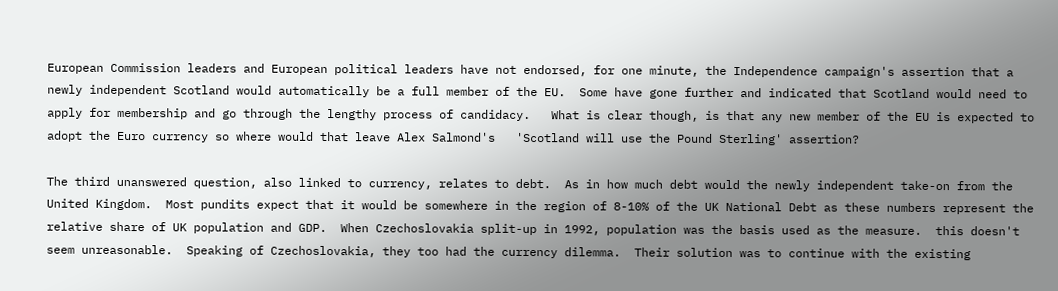European Commission leaders and European political leaders have not endorsed, for one minute, the Independence campaign's assertion that a newly independent Scotland would automatically be a full member of the EU.  Some have gone further and indicated that Scotland would need to apply for membership and go through the lengthy process of candidacy.   What is clear though, is that any new member of the EU is expected to adopt the Euro currency so where would that leave Alex Salmond's   'Scotland will use the Pound Sterling' assertion?

The third unanswered question, also linked to currency, relates to debt.  As in how much debt would the newly independent take-on from the United Kingdom.  Most pundits expect that it would be somewhere in the region of 8-10% of the UK National Debt as these numbers represent the relative share of UK population and GDP.  When Czechoslovakia split-up in 1992, population was the basis used as the measure.  this doesn't seem unreasonable.  Speaking of Czechoslovakia, they too had the currency dilemma.  Their solution was to continue with the existing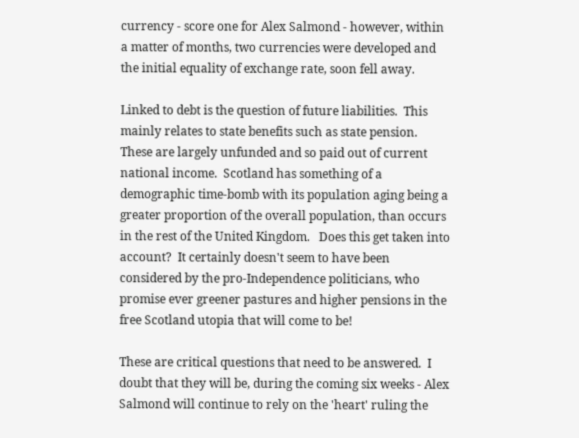currency - score one for Alex Salmond - however, within a matter of months, two currencies were developed and the initial equality of exchange rate, soon fell away.

Linked to debt is the question of future liabilities.  This mainly relates to state benefits such as state pension.  These are largely unfunded and so paid out of current national income.  Scotland has something of a demographic time-bomb with its population aging being a greater proportion of the overall population, than occurs in the rest of the United Kingdom.   Does this get taken into account?  It certainly doesn't seem to have been considered by the pro-Independence politicians, who promise ever greener pastures and higher pensions in the free Scotland utopia that will come to be!

These are critical questions that need to be answered.  I doubt that they will be, during the coming six weeks - Alex Salmond will continue to rely on the 'heart' ruling the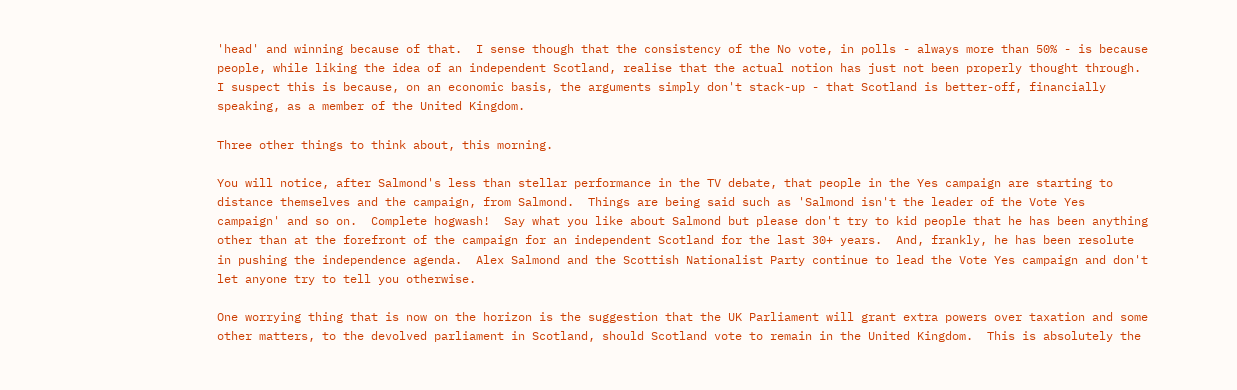'head' and winning because of that.  I sense though that the consistency of the No vote, in polls - always more than 50% - is because people, while liking the idea of an independent Scotland, realise that the actual notion has just not been properly thought through.  I suspect this is because, on an economic basis, the arguments simply don't stack-up - that Scotland is better-off, financially speaking, as a member of the United Kingdom.

Three other things to think about, this morning.

You will notice, after Salmond's less than stellar performance in the TV debate, that people in the Yes campaign are starting to distance themselves and the campaign, from Salmond.  Things are being said such as 'Salmond isn't the leader of the Vote Yes campaign' and so on.  Complete hogwash!  Say what you like about Salmond but please don't try to kid people that he has been anything other than at the forefront of the campaign for an independent Scotland for the last 30+ years.  And, frankly, he has been resolute in pushing the independence agenda.  Alex Salmond and the Scottish Nationalist Party continue to lead the Vote Yes campaign and don't let anyone try to tell you otherwise.

One worrying thing that is now on the horizon is the suggestion that the UK Parliament will grant extra powers over taxation and some other matters, to the devolved parliament in Scotland, should Scotland vote to remain in the United Kingdom.  This is absolutely the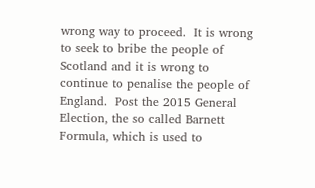wrong way to proceed.  It is wrong to seek to bribe the people of Scotland and it is wrong to continue to penalise the people of England.  Post the 2015 General Election, the so called Barnett Formula, which is used to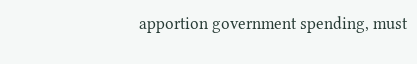apportion government spending, must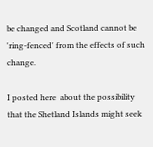be changed and Scotland cannot be 'ring-fenced' from the effects of such change.

I posted here  about the possibility that the Shetland Islands might seek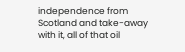independence from Scotland and take-away with it, all of that oil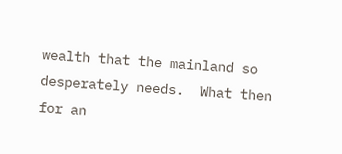wealth that the mainland so desperately needs.  What then for an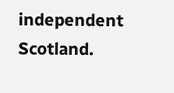independent Scotland.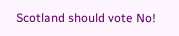Scotland should vote No!